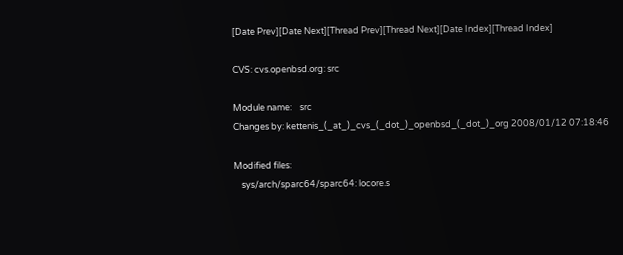[Date Prev][Date Next][Thread Prev][Thread Next][Date Index][Thread Index]

CVS: cvs.openbsd.org: src

Module name:    src
Changes by: kettenis_(_at_)_cvs_(_dot_)_openbsd_(_dot_)_org 2008/01/12 07:18:46

Modified files:
    sys/arch/sparc64/sparc64: locore.s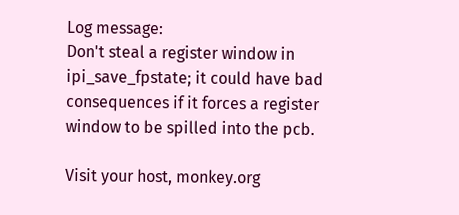Log message:
Don't steal a register window in ipi_save_fpstate; it could have bad
consequences if it forces a register window to be spilled into the pcb.

Visit your host, monkey.org